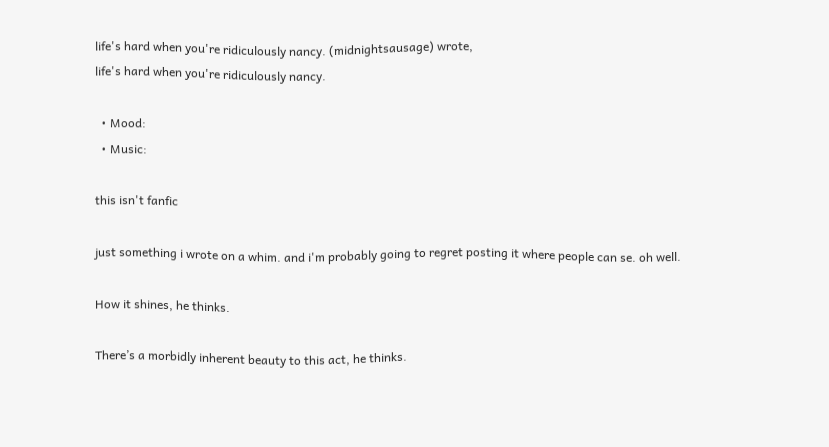life's hard when you're ridiculously nancy. (midnightsausage) wrote,
life's hard when you're ridiculously nancy.

  • Mood:
  • Music:

this isn't fanfic

just something i wrote on a whim. and i'm probably going to regret posting it where people can se. oh well.

How it shines, he thinks.

There’s a morbidly inherent beauty to this act, he thinks.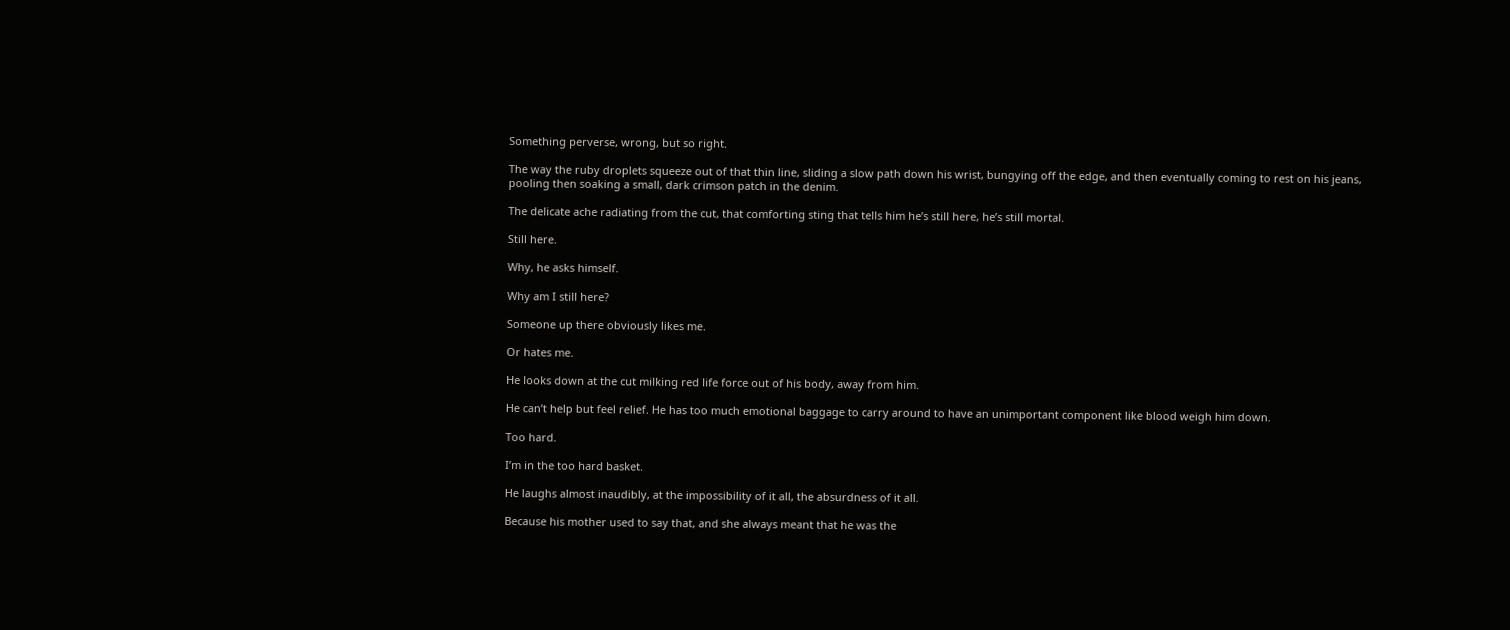Something perverse, wrong, but so right.

The way the ruby droplets squeeze out of that thin line, sliding a slow path down his wrist, bungying off the edge, and then eventually coming to rest on his jeans, pooling then soaking a small, dark crimson patch in the denim.

The delicate ache radiating from the cut, that comforting sting that tells him he’s still here, he’s still mortal.

Still here.

Why, he asks himself.

Why am I still here?

Someone up there obviously likes me.

Or hates me.

He looks down at the cut milking red life force out of his body, away from him.

He can’t help but feel relief. He has too much emotional baggage to carry around to have an unimportant component like blood weigh him down.

Too hard.

I’m in the too hard basket.

He laughs almost inaudibly, at the impossibility of it all, the absurdness of it all.

Because his mother used to say that, and she always meant that he was the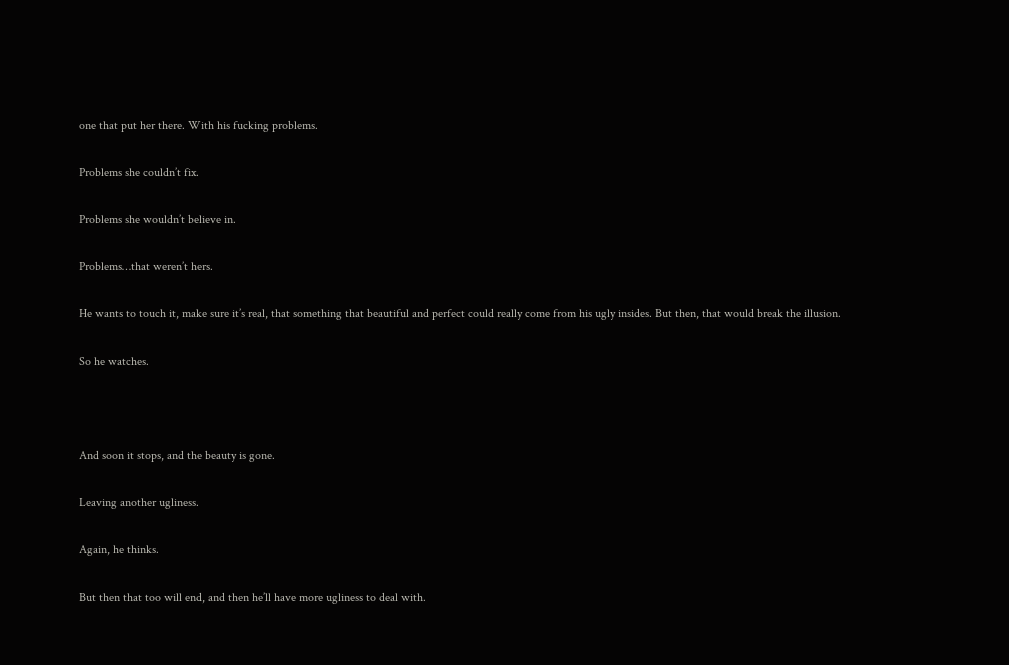one that put her there. With his fucking problems.

Problems she couldn’t fix.

Problems she wouldn’t believe in.

Problems…that weren’t hers.

He wants to touch it, make sure it’s real, that something that beautiful and perfect could really come from his ugly insides. But then, that would break the illusion.

So he watches.



And soon it stops, and the beauty is gone.

Leaving another ugliness.

Again, he thinks.

But then that too will end, and then he’ll have more ugliness to deal with.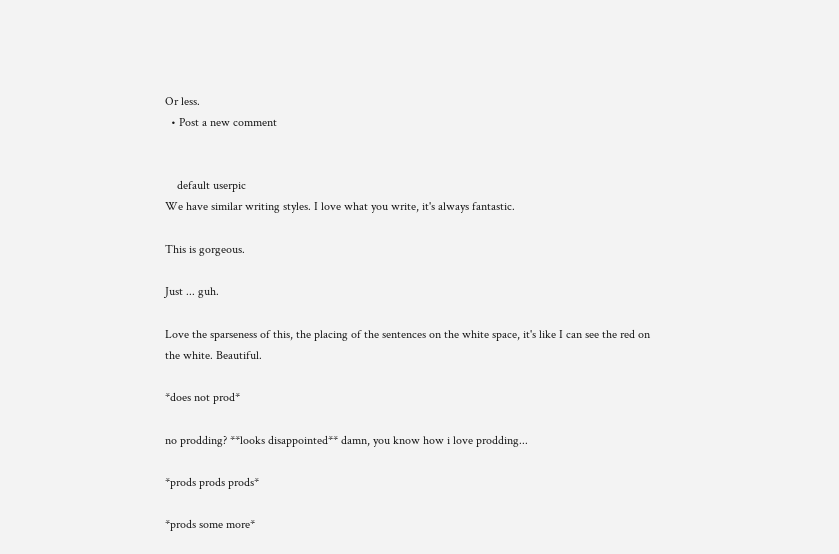Or less.
  • Post a new comment


    default userpic
We have similar writing styles. I love what you write, it's always fantastic.

This is gorgeous.

Just ... guh.

Love the sparseness of this, the placing of the sentences on the white space, it's like I can see the red on the white. Beautiful.

*does not prod*

no prodding? **looks disappointed** damn, you know how i love prodding...

*prods prods prods*

*prods some more*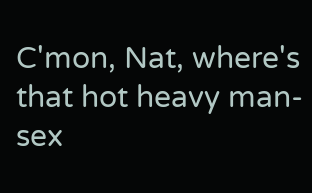C'mon, Nat, where's that hot heavy man-sex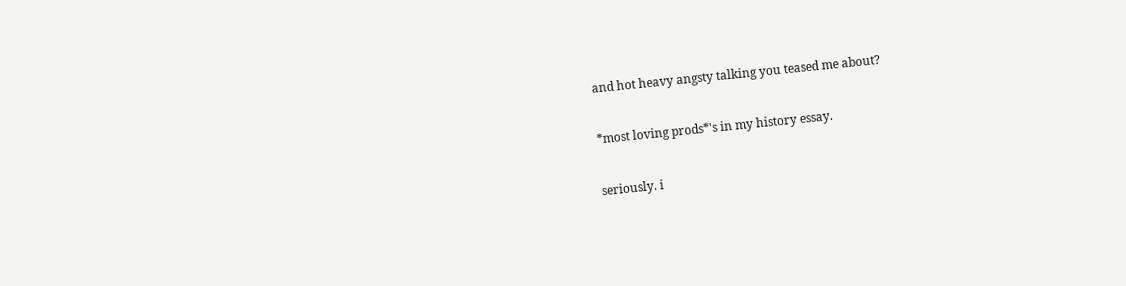and hot heavy angsty talking you teased me about?

*most loving prods*'s in my history essay.

seriously. i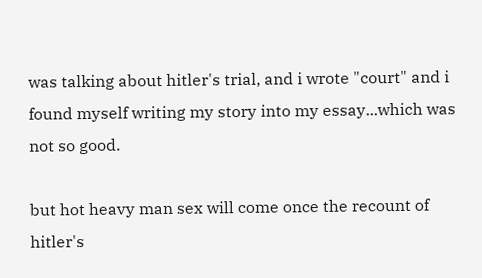was talking about hitler's trial, and i wrote "court" and i found myself writing my story into my essay...which was not so good.

but hot heavy man sex will come once the recount of hitler's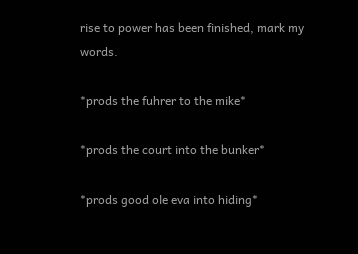rise to power has been finished, mark my words.

*prods the fuhrer to the mike*

*prods the court into the bunker*

*prods good ole eva into hiding*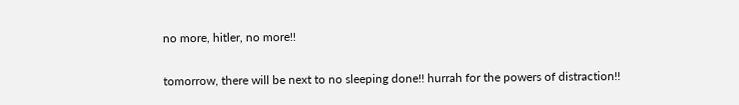no more, hitler, no more!!

tomorrow, there will be next to no sleeping done!! hurrah for the powers of distraction!!